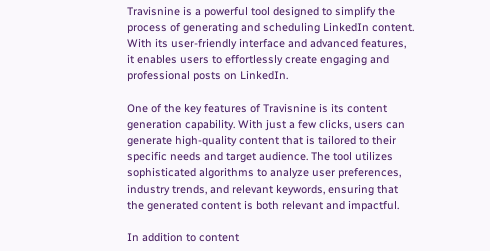Travisnine is a powerful tool designed to simplify the process of generating and scheduling LinkedIn content. With its user-friendly interface and advanced features, it enables users to effortlessly create engaging and professional posts on LinkedIn.

One of the key features of Travisnine is its content generation capability. With just a few clicks, users can generate high-quality content that is tailored to their specific needs and target audience. The tool utilizes sophisticated algorithms to analyze user preferences, industry trends, and relevant keywords, ensuring that the generated content is both relevant and impactful.

In addition to content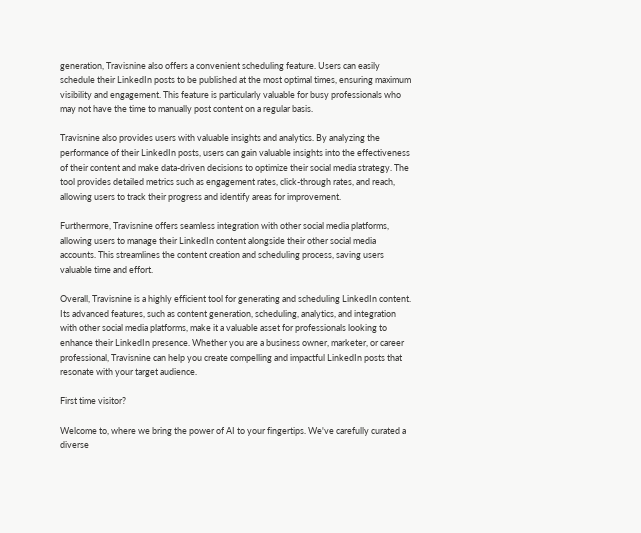generation, Travisnine also offers a convenient scheduling feature. Users can easily schedule their LinkedIn posts to be published at the most optimal times, ensuring maximum visibility and engagement. This feature is particularly valuable for busy professionals who may not have the time to manually post content on a regular basis.

Travisnine also provides users with valuable insights and analytics. By analyzing the performance of their LinkedIn posts, users can gain valuable insights into the effectiveness of their content and make data-driven decisions to optimize their social media strategy. The tool provides detailed metrics such as engagement rates, click-through rates, and reach, allowing users to track their progress and identify areas for improvement.

Furthermore, Travisnine offers seamless integration with other social media platforms, allowing users to manage their LinkedIn content alongside their other social media accounts. This streamlines the content creation and scheduling process, saving users valuable time and effort.

Overall, Travisnine is a highly efficient tool for generating and scheduling LinkedIn content. Its advanced features, such as content generation, scheduling, analytics, and integration with other social media platforms, make it a valuable asset for professionals looking to enhance their LinkedIn presence. Whether you are a business owner, marketer, or career professional, Travisnine can help you create compelling and impactful LinkedIn posts that resonate with your target audience.

First time visitor?

Welcome to, where we bring the power of AI to your fingertips. We've carefully curated a diverse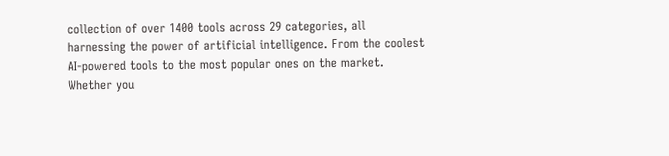collection of over 1400 tools across 29 categories, all harnessing the power of artificial intelligence. From the coolest AI-powered tools to the most popular ones on the market. Whether you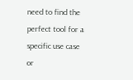need to find the perfect tool for a specific use case or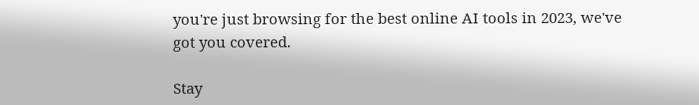you're just browsing for the best online AI tools in 2023, we've got you covered.

Stay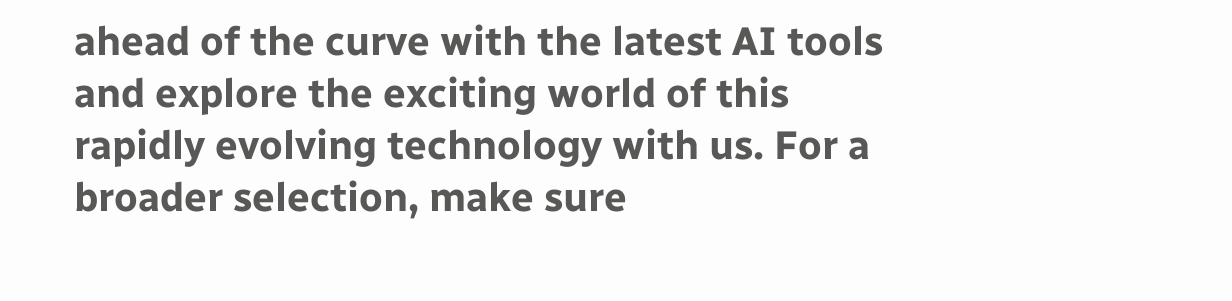ahead of the curve with the latest AI tools and explore the exciting world of this rapidly evolving technology with us. For a broader selection, make sure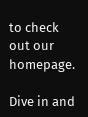to check out our homepage.

Dive in and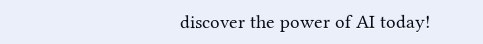discover the power of AI today!